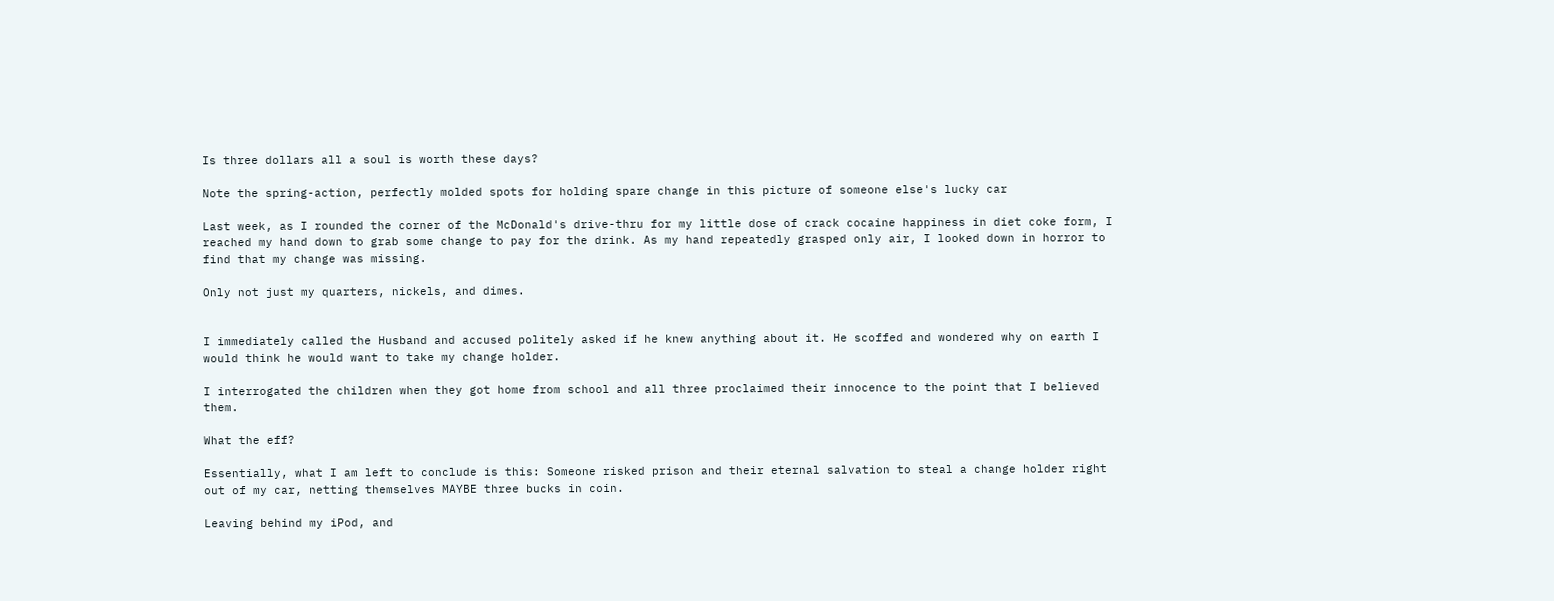Is three dollars all a soul is worth these days?

Note the spring-action, perfectly molded spots for holding spare change in this picture of someone else's lucky car

Last week, as I rounded the corner of the McDonald's drive-thru for my little dose of crack cocaine happiness in diet coke form, I reached my hand down to grab some change to pay for the drink. As my hand repeatedly grasped only air, I looked down in horror to find that my change was missing.

Only not just my quarters, nickels, and dimes.


I immediately called the Husband and accused politely asked if he knew anything about it. He scoffed and wondered why on earth I would think he would want to take my change holder.

I interrogated the children when they got home from school and all three proclaimed their innocence to the point that I believed them.

What the eff?

Essentially, what I am left to conclude is this: Someone risked prison and their eternal salvation to steal a change holder right out of my car, netting themselves MAYBE three bucks in coin.

Leaving behind my iPod, and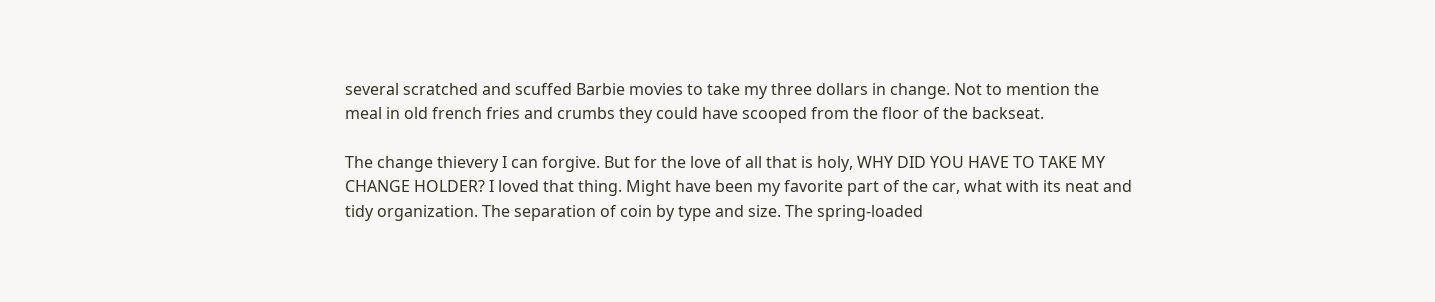several scratched and scuffed Barbie movies to take my three dollars in change. Not to mention the meal in old french fries and crumbs they could have scooped from the floor of the backseat.

The change thievery I can forgive. But for the love of all that is holy, WHY DID YOU HAVE TO TAKE MY CHANGE HOLDER? I loved that thing. Might have been my favorite part of the car, what with its neat and tidy organization. The separation of coin by type and size. The spring-loaded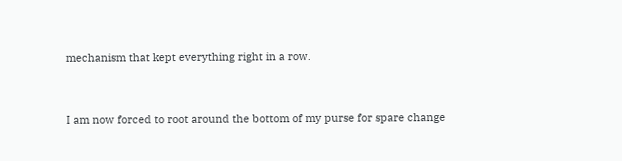mechanism that kept everything right in a row.


I am now forced to root around the bottom of my purse for spare change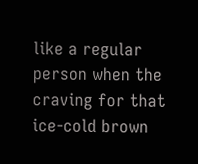like a regular person when the craving for that ice-cold brown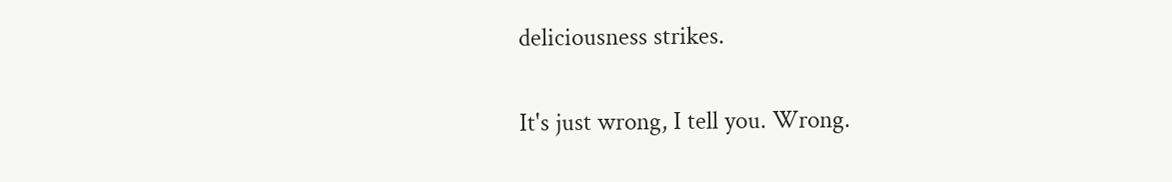deliciousness strikes.

It's just wrong, I tell you. Wrong.